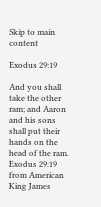Skip to main content

Exodus 29:19

And you shall take the other ram; and Aaron and his sons shall put their hands on the head of the ram.
Exodus 29:19 from American King James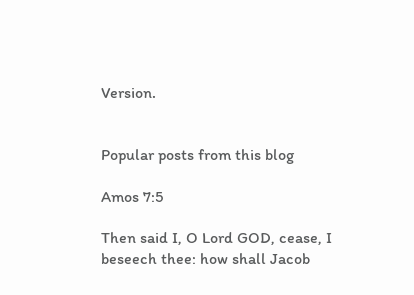Version.


Popular posts from this blog

Amos 7:5

Then said I, O Lord GOD, cease, I beseech thee: how shall Jacob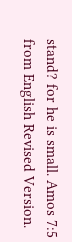stand? for he is small. Amos 7:5 from English Revised Version.